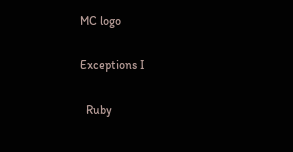MC logo

Exceptions I

  Ruby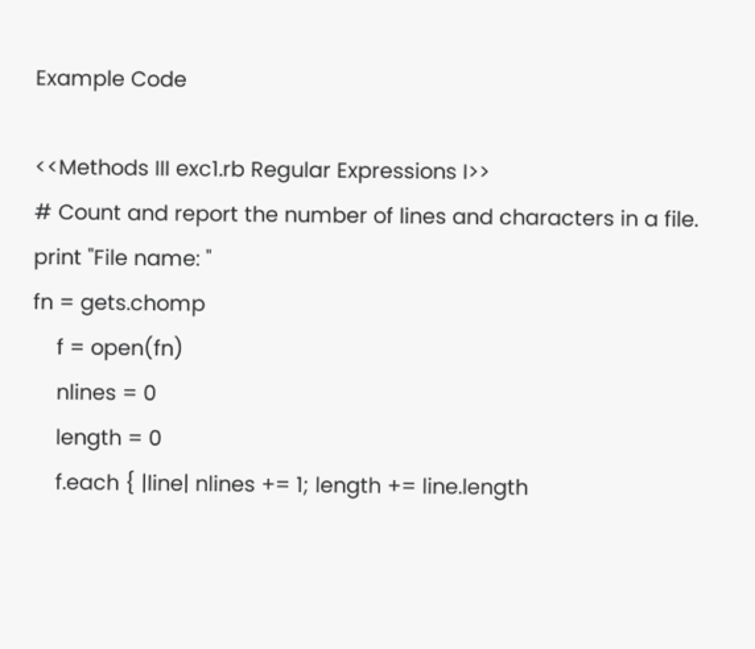Example Code

<<Methods III exc1.rb Regular Expressions I>>
# Count and report the number of lines and characters in a file.
print "File name: "
fn = gets.chomp
    f = open(fn)
    nlines = 0
    length = 0
    f.each { |line| nlines += 1; length += line.length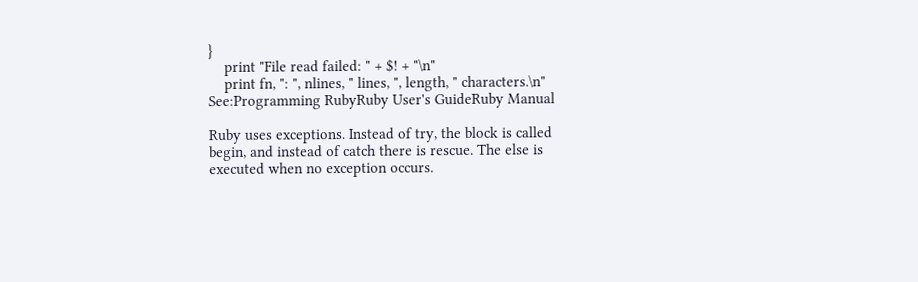}
    print "File read failed: " + $! + "\n"
    print fn, ": ", nlines, " lines, ", length, " characters.\n"
See:Programming RubyRuby User's GuideRuby Manual

Ruby uses exceptions. Instead of try, the block is called begin, and instead of catch there is rescue. The else is executed when no exception occurs.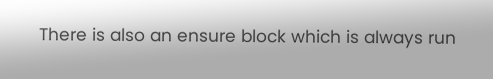There is also an ensure block which is always run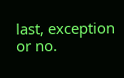last, exception or no.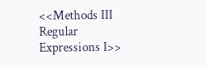<<Methods III Regular Expressions I>>